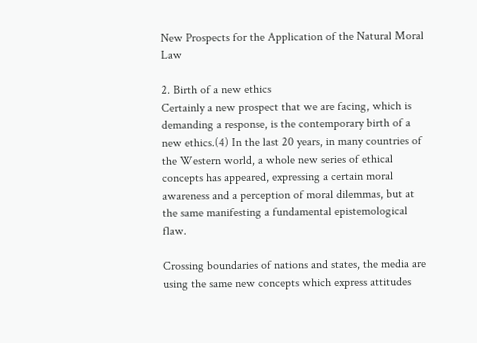New Prospects for the Application of the Natural Moral Law

2. Birth of a new ethics
Certainly a new prospect that we are facing, which is demanding a response, is the contemporary birth of a new ethics.(4) In the last 20 years, in many countries of the Western world, a whole new series of ethical concepts has appeared, expressing a certain moral awareness and a perception of moral dilemmas, but at the same manifesting a fundamental epistemological flaw.

Crossing boundaries of nations and states, the media are using the same new concepts which express attitudes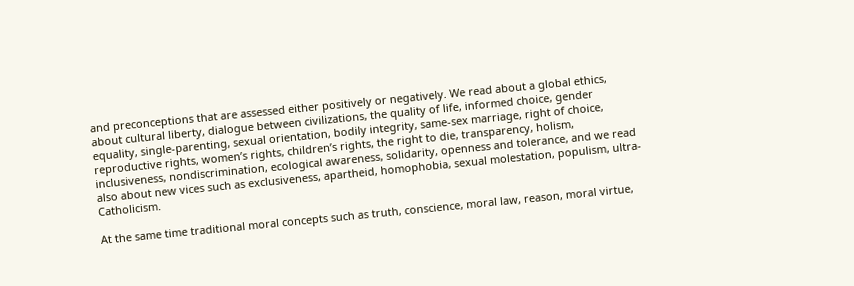and preconceptions that are assessed either positively or negatively. We read about a global ethics, about cultural liberty, dialogue between civilizations, the quality of life, informed choice, gender equality, single-parenting, sexual orientation, bodily integrity, same-sex marriage, right of choice, reproductive rights, women’s rights, children’s rights, the right to die, transparency, holism, inclusiveness, nondiscrimination, ecological awareness, solidarity, openness and tolerance, and we read also about new vices such as exclusiveness, apartheid, homophobia, sexual molestation, populism, ultra-Catholicism.

At the same time traditional moral concepts such as truth, conscience, moral law, reason, moral virtue,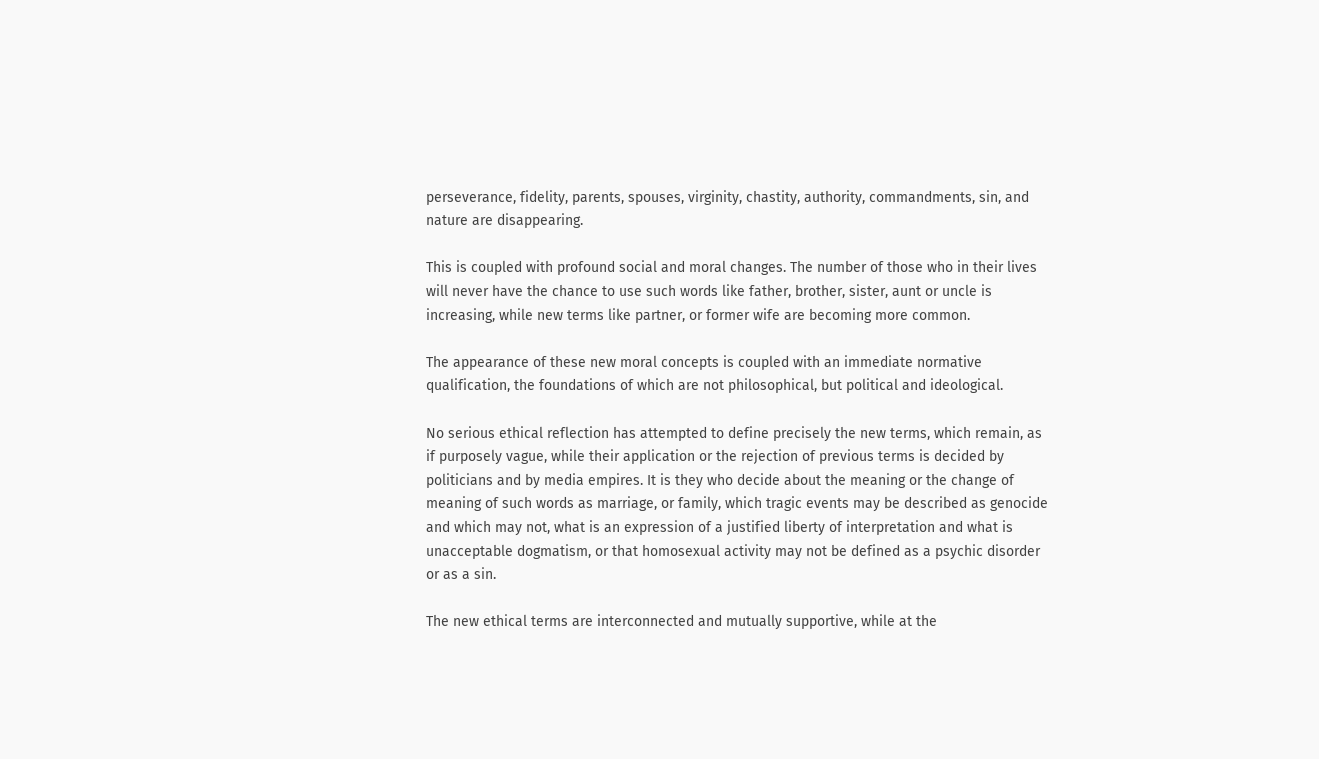perseverance, fidelity, parents, spouses, virginity, chastity, authority, commandments, sin, and nature are disappearing.

This is coupled with profound social and moral changes. The number of those who in their lives will never have the chance to use such words like father, brother, sister, aunt or uncle is increasing, while new terms like partner, or former wife are becoming more common.

The appearance of these new moral concepts is coupled with an immediate normative qualification, the foundations of which are not philosophical, but political and ideological.

No serious ethical reflection has attempted to define precisely the new terms, which remain, as if purposely vague, while their application or the rejection of previous terms is decided by politicians and by media empires. It is they who decide about the meaning or the change of meaning of such words as marriage, or family, which tragic events may be described as genocide and which may not, what is an expression of a justified liberty of interpretation and what is unacceptable dogmatism, or that homosexual activity may not be defined as a psychic disorder or as a sin.

The new ethical terms are interconnected and mutually supportive, while at the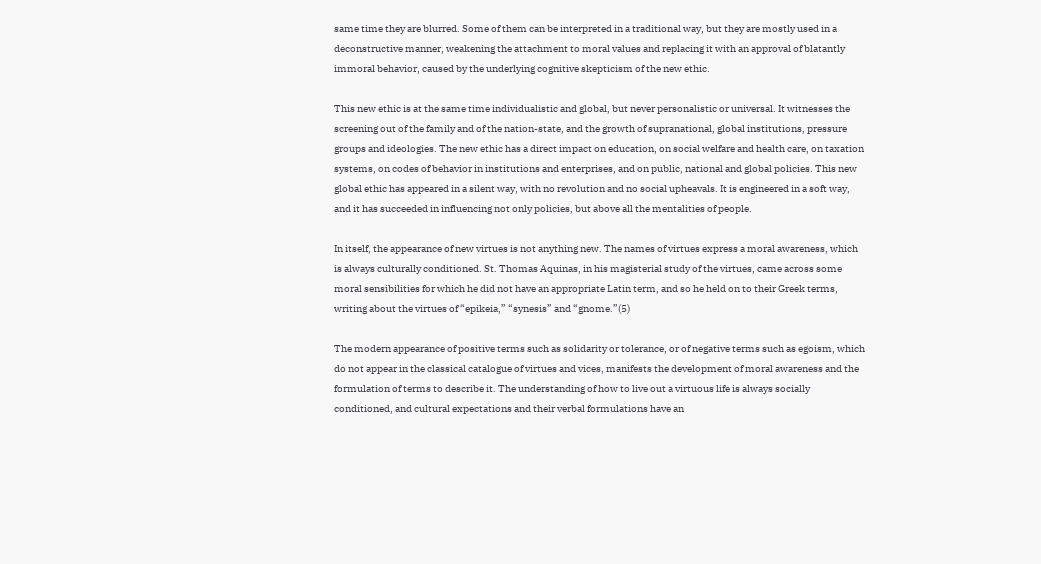same time they are blurred. Some of them can be interpreted in a traditional way, but they are mostly used in a deconstructive manner, weakening the attachment to moral values and replacing it with an approval of blatantly immoral behavior, caused by the underlying cognitive skepticism of the new ethic.

This new ethic is at the same time individualistic and global, but never personalistic or universal. It witnesses the screening out of the family and of the nation-state, and the growth of supranational, global institutions, pressure groups and ideologies. The new ethic has a direct impact on education, on social welfare and health care, on taxation systems, on codes of behavior in institutions and enterprises, and on public, national and global policies. This new global ethic has appeared in a silent way, with no revolution and no social upheavals. It is engineered in a soft way, and it has succeeded in influencing not only policies, but above all the mentalities of people.

In itself, the appearance of new virtues is not anything new. The names of virtues express a moral awareness, which is always culturally conditioned. St. Thomas Aquinas, in his magisterial study of the virtues, came across some moral sensibilities for which he did not have an appropriate Latin term, and so he held on to their Greek terms, writing about the virtues of “epikeia,” “synesis” and “gnome.”(5)

The modern appearance of positive terms such as solidarity or tolerance, or of negative terms such as egoism, which do not appear in the classical catalogue of virtues and vices, manifests the development of moral awareness and the formulation of terms to describe it. The understanding of how to live out a virtuous life is always socially conditioned, and cultural expectations and their verbal formulations have an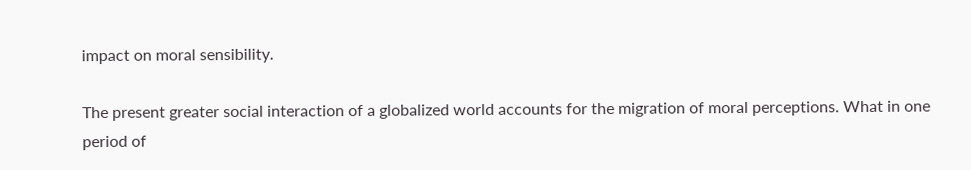impact on moral sensibility.

The present greater social interaction of a globalized world accounts for the migration of moral perceptions. What in one period of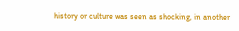history or culture was seen as shocking, in another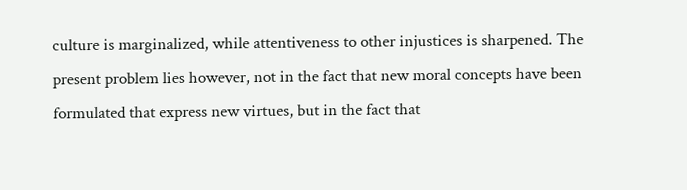culture is marginalized, while attentiveness to other injustices is sharpened. The present problem lies however, not in the fact that new moral concepts have been formulated that express new virtues, but in the fact that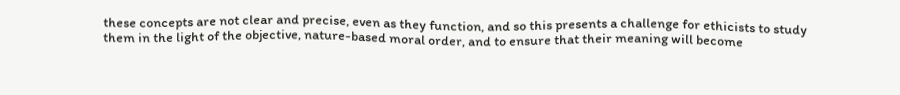these concepts are not clear and precise, even as they function, and so this presents a challenge for ethicists to study them in the light of the objective, nature-based moral order, and to ensure that their meaning will become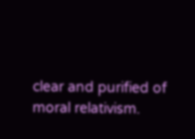clear and purified of moral relativism.